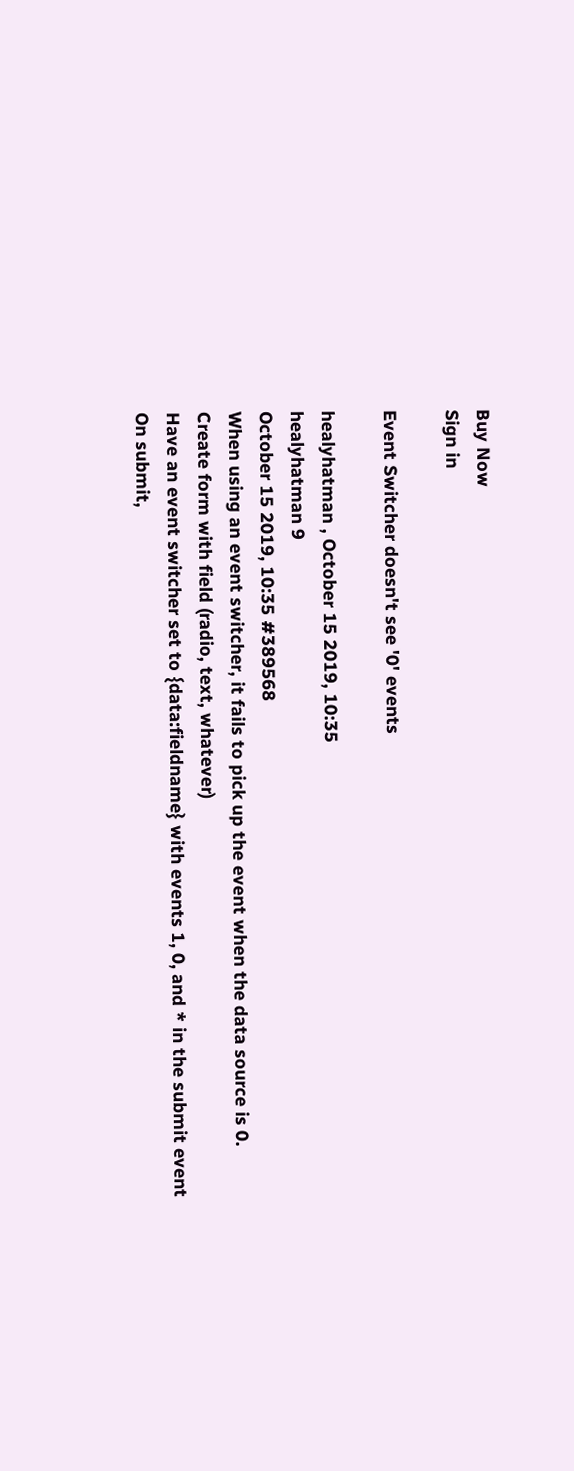Buy Now
Sign in

Event Switcher doesn't see '0' events

healyhatman , October 15 2019, 10:35
healyhatman 9
October 15 2019, 10:35 #389568
When using an event switcher, it fails to pick up the event when the data source is 0.
Create form with field (radio, text, whatever)
Have an event switcher set to {data:fieldname} with events 1, 0, and * in the submit event
On submit,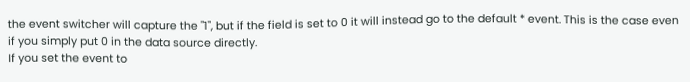the event switcher will capture the "1", but if the field is set to 0 it will instead go to the default * event. This is the case even if you simply put 0 in the data source directly.
If you set the event to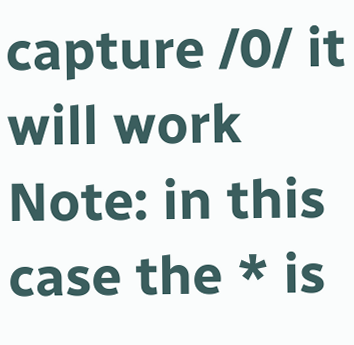capture /0/ it will work
Note: in this case the * is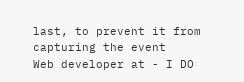last, to prevent it from capturing the event
Web developer at - I DO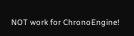NOT work for ChronoEngine!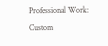Professional Work:
Custom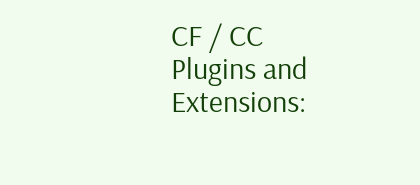CF / CC Plugins and Extensions: